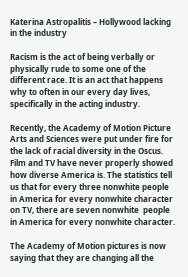Katerina Astropalitis – Hollywood lacking in the industry

Racism is the act of being verbally or physically rude to some one of the different race. It is an act that happens why to often in our every day lives, specifically in the acting industry.

Recently, the Academy of Motion Picture Arts and Sciences were put under fire for the lack of racial diversity in the Oscus. Film and TV have never properly showed how diverse America is. The statistics tell us that for every three nonwhite people in America for every nonwhite character on TV, there are seven nonwhite  people in America for every nonwhite character.

The Academy of Motion pictures is now saying that they are changing all the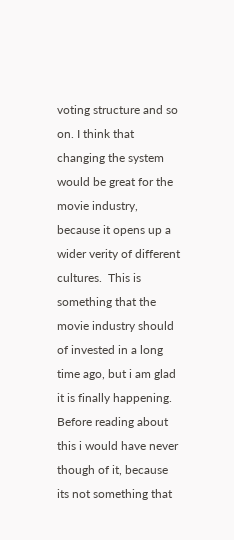voting structure and so on. I think that changing the system would be great for the movie industry, because it opens up a wider verity of different cultures.  This is something that the movie industry should of invested in a long time ago, but i am glad it is finally happening. Before reading about this i would have never though of it, because its not something that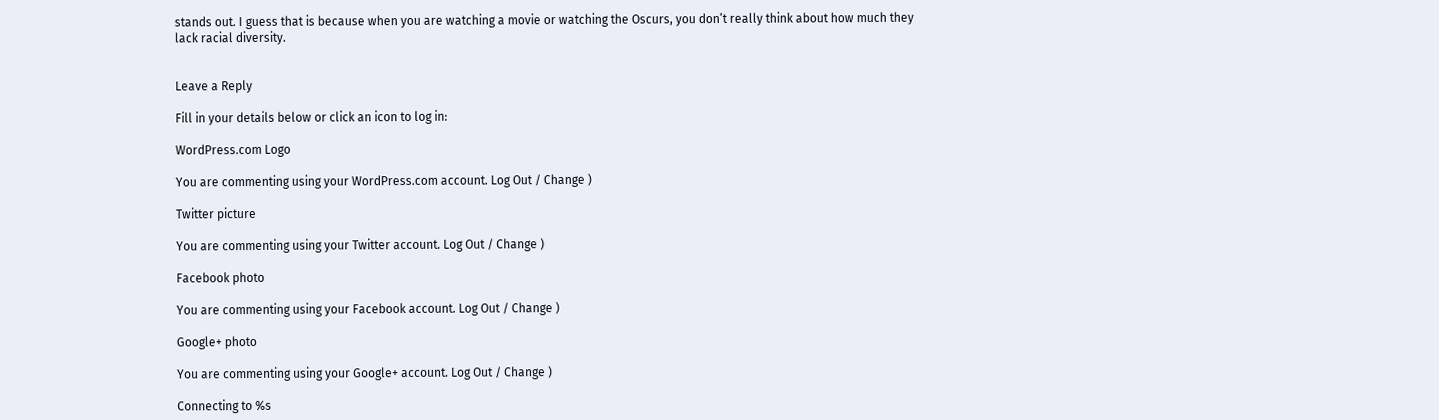stands out. I guess that is because when you are watching a movie or watching the Oscurs, you don’t really think about how much they lack racial diversity.


Leave a Reply

Fill in your details below or click an icon to log in:

WordPress.com Logo

You are commenting using your WordPress.com account. Log Out / Change )

Twitter picture

You are commenting using your Twitter account. Log Out / Change )

Facebook photo

You are commenting using your Facebook account. Log Out / Change )

Google+ photo

You are commenting using your Google+ account. Log Out / Change )

Connecting to %s